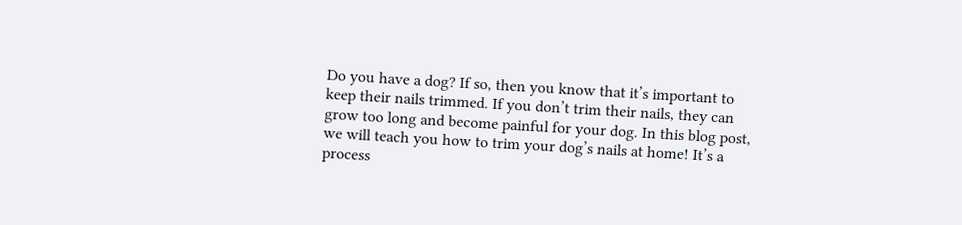Do you have a dog? If so, then you know that it’s important to keep their nails trimmed. If you don’t trim their nails, they can grow too long and become painful for your dog. In this blog post, we will teach you how to trim your dog’s nails at home! It’s a process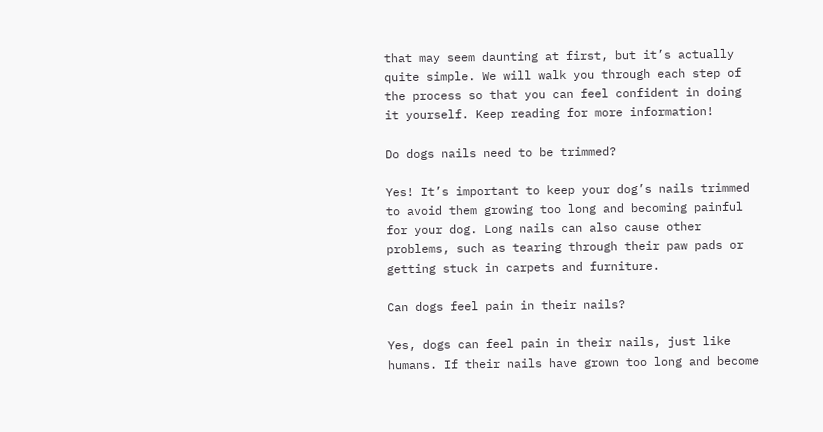that may seem daunting at first, but it’s actually quite simple. We will walk you through each step of the process so that you can feel confident in doing it yourself. Keep reading for more information!

Do dogs nails need to be trimmed?

Yes! It’s important to keep your dog’s nails trimmed to avoid them growing too long and becoming painful for your dog. Long nails can also cause other problems, such as tearing through their paw pads or getting stuck in carpets and furniture.

Can dogs feel pain in their nails?

Yes, dogs can feel pain in their nails, just like humans. If their nails have grown too long and become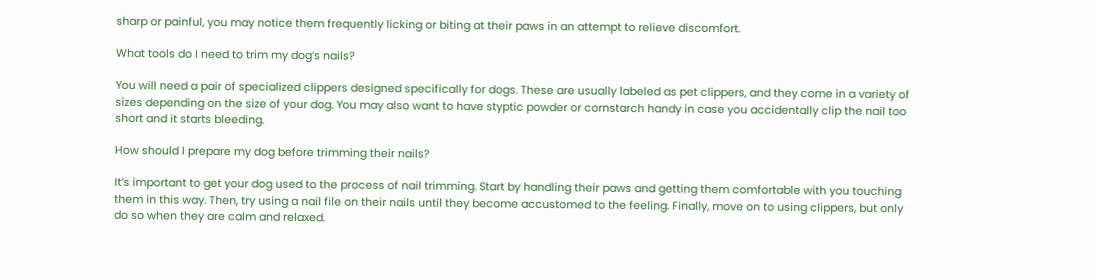sharp or painful, you may notice them frequently licking or biting at their paws in an attempt to relieve discomfort.

What tools do I need to trim my dog’s nails?

You will need a pair of specialized clippers designed specifically for dogs. These are usually labeled as pet clippers, and they come in a variety of sizes depending on the size of your dog. You may also want to have styptic powder or cornstarch handy in case you accidentally clip the nail too short and it starts bleeding.

How should I prepare my dog before trimming their nails?

It’s important to get your dog used to the process of nail trimming. Start by handling their paws and getting them comfortable with you touching them in this way. Then, try using a nail file on their nails until they become accustomed to the feeling. Finally, move on to using clippers, but only do so when they are calm and relaxed.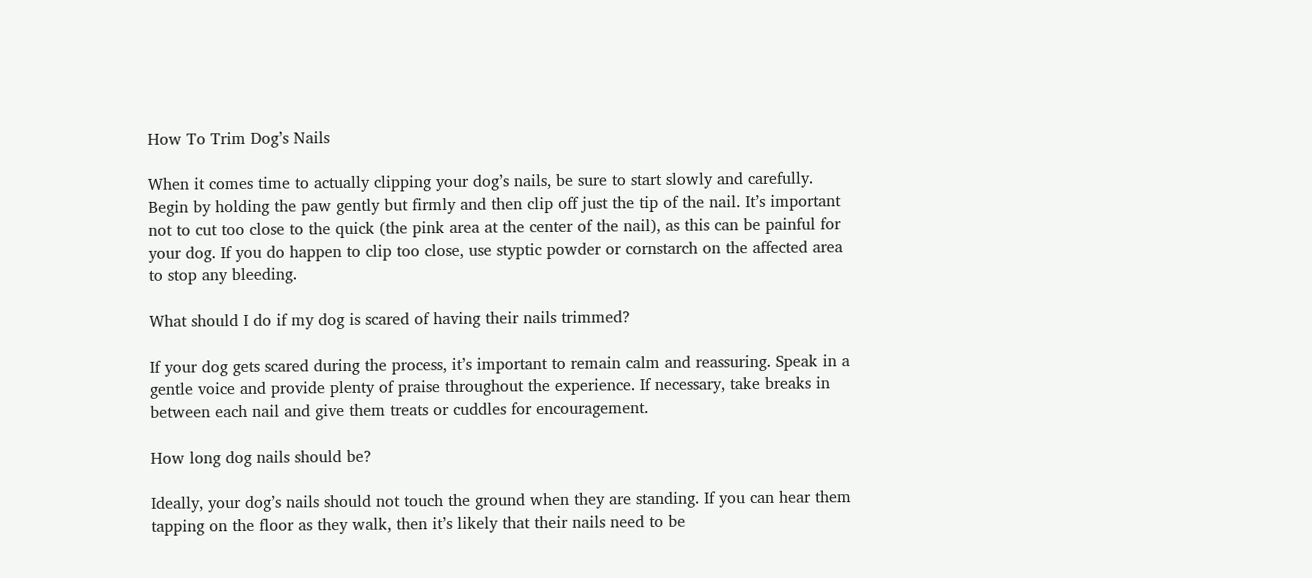How To Trim Dog’s Nails

When it comes time to actually clipping your dog’s nails, be sure to start slowly and carefully. Begin by holding the paw gently but firmly and then clip off just the tip of the nail. It’s important not to cut too close to the quick (the pink area at the center of the nail), as this can be painful for your dog. If you do happen to clip too close, use styptic powder or cornstarch on the affected area to stop any bleeding.

What should I do if my dog is scared of having their nails trimmed?

If your dog gets scared during the process, it’s important to remain calm and reassuring. Speak in a gentle voice and provide plenty of praise throughout the experience. If necessary, take breaks in between each nail and give them treats or cuddles for encouragement.

How long dog nails should be?

Ideally, your dog’s nails should not touch the ground when they are standing. If you can hear them tapping on the floor as they walk, then it’s likely that their nails need to be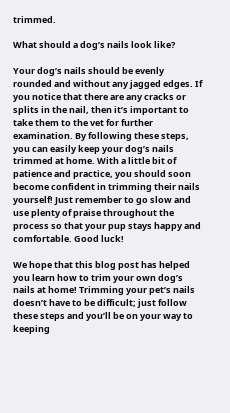trimmed.

What should a dog’s nails look like?

Your dog’s nails should be evenly rounded and without any jagged edges. If you notice that there are any cracks or splits in the nail, then it’s important to take them to the vet for further examination. By following these steps, you can easily keep your dog’s nails trimmed at home. With a little bit of patience and practice, you should soon become confident in trimming their nails yourself! Just remember to go slow and use plenty of praise throughout the process so that your pup stays happy and comfortable. Good luck!

We hope that this blog post has helped you learn how to trim your own dog’s nails at home! Trimming your pet’s nails doesn’t have to be difficult; just follow these steps and you’ll be on your way to keeping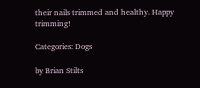their nails trimmed and healthy. Happy trimming!

Categories: Dogs

by Brian Stilts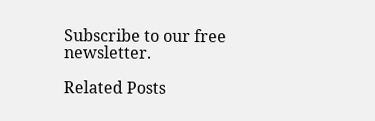Subscribe to our free newsletter.

Related Posts